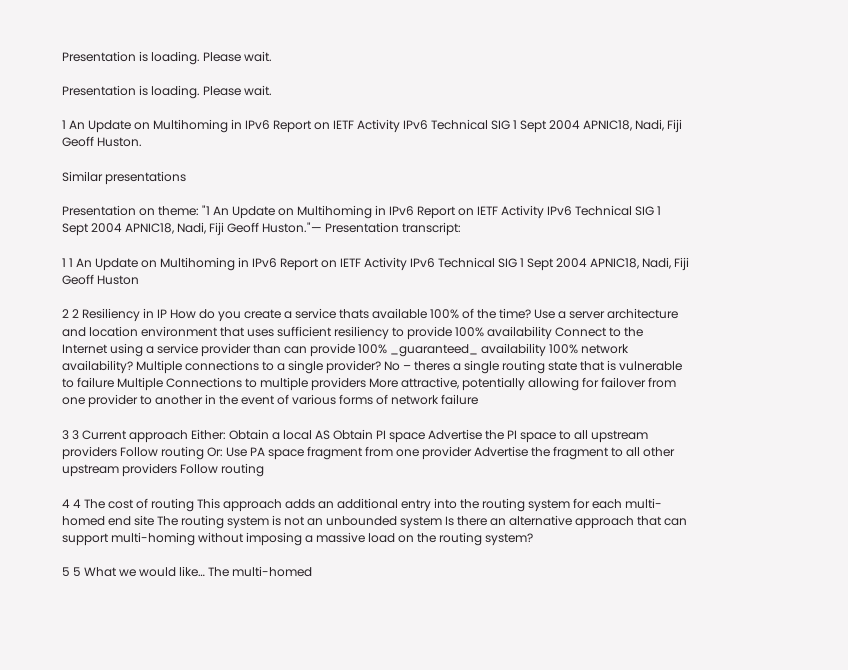Presentation is loading. Please wait.

Presentation is loading. Please wait.

1 An Update on Multihoming in IPv6 Report on IETF Activity IPv6 Technical SIG 1 Sept 2004 APNIC18, Nadi, Fiji Geoff Huston.

Similar presentations

Presentation on theme: "1 An Update on Multihoming in IPv6 Report on IETF Activity IPv6 Technical SIG 1 Sept 2004 APNIC18, Nadi, Fiji Geoff Huston."— Presentation transcript:

1 1 An Update on Multihoming in IPv6 Report on IETF Activity IPv6 Technical SIG 1 Sept 2004 APNIC18, Nadi, Fiji Geoff Huston

2 2 Resiliency in IP How do you create a service thats available 100% of the time? Use a server architecture and location environment that uses sufficient resiliency to provide 100% availability Connect to the Internet using a service provider than can provide 100% _guaranteed_ availability 100% network availability? Multiple connections to a single provider? No – theres a single routing state that is vulnerable to failure Multiple Connections to multiple providers More attractive, potentially allowing for failover from one provider to another in the event of various forms of network failure

3 3 Current approach Either: Obtain a local AS Obtain PI space Advertise the PI space to all upstream providers Follow routing Or: Use PA space fragment from one provider Advertise the fragment to all other upstream providers Follow routing

4 4 The cost of routing This approach adds an additional entry into the routing system for each multi- homed end site The routing system is not an unbounded system Is there an alternative approach that can support multi-homing without imposing a massive load on the routing system?

5 5 What we would like… The multi-homed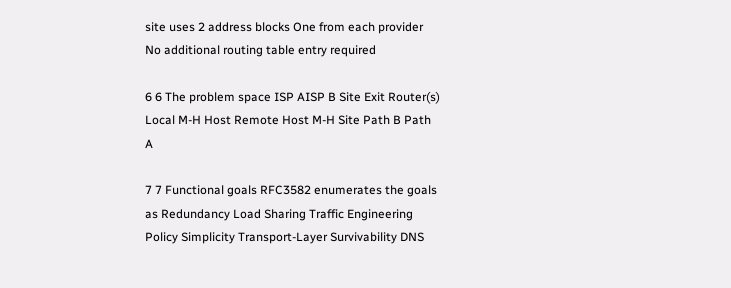site uses 2 address blocks One from each provider No additional routing table entry required

6 6 The problem space ISP AISP B Site Exit Router(s) Local M-H Host Remote Host M-H Site Path B Path A

7 7 Functional goals RFC3582 enumerates the goals as Redundancy Load Sharing Traffic Engineering Policy Simplicity Transport-Layer Survivability DNS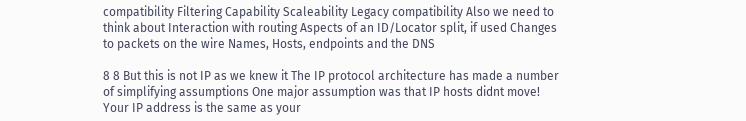compatibility Filtering Capability Scaleability Legacy compatibility Also we need to think about Interaction with routing Aspects of an ID/Locator split, if used Changes to packets on the wire Names, Hosts, endpoints and the DNS

8 8 But this is not IP as we knew it The IP protocol architecture has made a number of simplifying assumptions One major assumption was that IP hosts didnt move! Your IP address is the same as your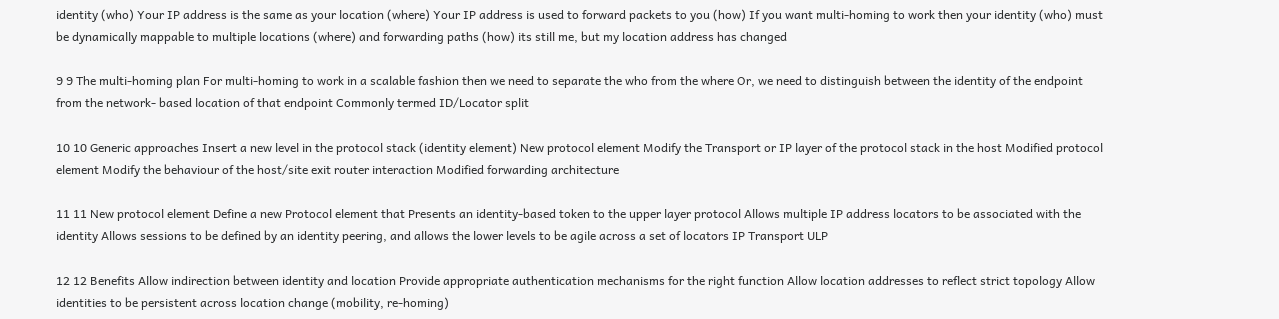identity (who) Your IP address is the same as your location (where) Your IP address is used to forward packets to you (how) If you want multi-homing to work then your identity (who) must be dynamically mappable to multiple locations (where) and forwarding paths (how) its still me, but my location address has changed

9 9 The multi-homing plan For multi-homing to work in a scalable fashion then we need to separate the who from the where Or, we need to distinguish between the identity of the endpoint from the network- based location of that endpoint Commonly termed ID/Locator split

10 10 Generic approaches Insert a new level in the protocol stack (identity element) New protocol element Modify the Transport or IP layer of the protocol stack in the host Modified protocol element Modify the behaviour of the host/site exit router interaction Modified forwarding architecture

11 11 New protocol element Define a new Protocol element that Presents an identity-based token to the upper layer protocol Allows multiple IP address locators to be associated with the identity Allows sessions to be defined by an identity peering, and allows the lower levels to be agile across a set of locators IP Transport ULP

12 12 Benefits Allow indirection between identity and location Provide appropriate authentication mechanisms for the right function Allow location addresses to reflect strict topology Allow identities to be persistent across location change (mobility, re-homing)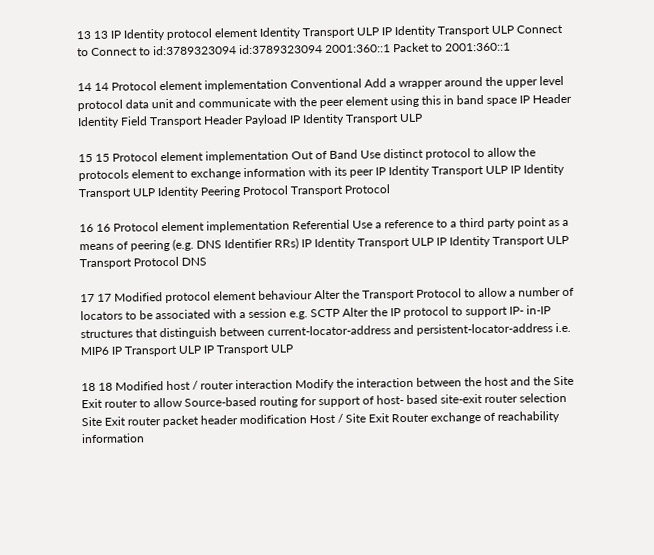13 13 IP Identity protocol element Identity Transport ULP IP Identity Transport ULP Connect to Connect to id:3789323094 id:3789323094 2001:360::1 Packet to 2001:360::1

14 14 Protocol element implementation Conventional Add a wrapper around the upper level protocol data unit and communicate with the peer element using this in band space IP Header Identity Field Transport Header Payload IP Identity Transport ULP

15 15 Protocol element implementation Out of Band Use distinct protocol to allow the protocols element to exchange information with its peer IP Identity Transport ULP IP Identity Transport ULP Identity Peering Protocol Transport Protocol

16 16 Protocol element implementation Referential Use a reference to a third party point as a means of peering (e.g. DNS Identifier RRs) IP Identity Transport ULP IP Identity Transport ULP Transport Protocol DNS

17 17 Modified protocol element behaviour Alter the Transport Protocol to allow a number of locators to be associated with a session e.g. SCTP Alter the IP protocol to support IP- in-IP structures that distinguish between current-locator-address and persistent-locator-address i.e. MIP6 IP Transport ULP IP Transport ULP

18 18 Modified host / router interaction Modify the interaction between the host and the Site Exit router to allow Source-based routing for support of host- based site-exit router selection Site Exit router packet header modification Host / Site Exit Router exchange of reachability information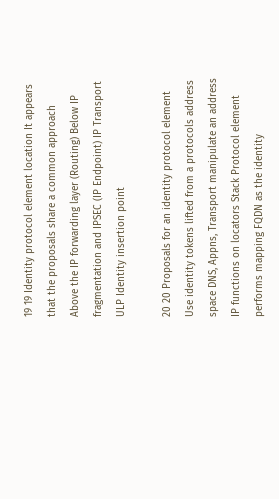19 19 Identity protocol element location It appears that the proposals share a common approach Above the IP forwarding layer (Routing) Below IP fragmentation and IPSEC (IP Endpoint) IP Transport ULP Identity insertion point

20 20 Proposals for an identity protocol element Use identity tokens lifted from a protocols address space DNS, Appns, Transport manipulate an address IP functions on locators Stack Protocol element performs mapping FQDN as the identity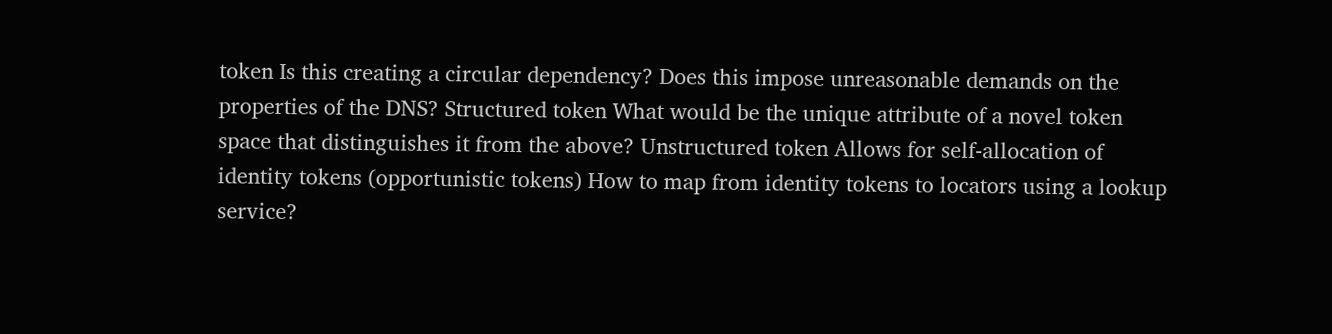token Is this creating a circular dependency? Does this impose unreasonable demands on the properties of the DNS? Structured token What would be the unique attribute of a novel token space that distinguishes it from the above? Unstructured token Allows for self-allocation of identity tokens (opportunistic tokens) How to map from identity tokens to locators using a lookup service?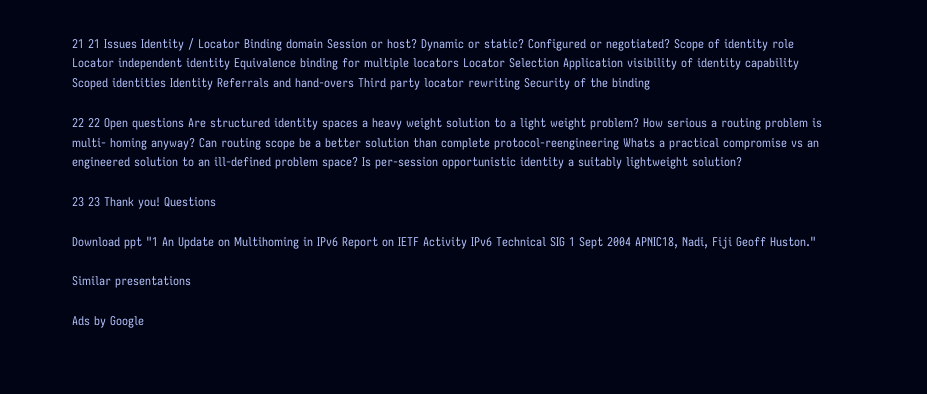21 21 Issues Identity / Locator Binding domain Session or host? Dynamic or static? Configured or negotiated? Scope of identity role Locator independent identity Equivalence binding for multiple locators Locator Selection Application visibility of identity capability Scoped identities Identity Referrals and hand-overs Third party locator rewriting Security of the binding

22 22 Open questions Are structured identity spaces a heavy weight solution to a light weight problem? How serious a routing problem is multi- homing anyway? Can routing scope be a better solution than complete protocol-reengineering Whats a practical compromise vs an engineered solution to an ill-defined problem space? Is per-session opportunistic identity a suitably lightweight solution?

23 23 Thank you! Questions

Download ppt "1 An Update on Multihoming in IPv6 Report on IETF Activity IPv6 Technical SIG 1 Sept 2004 APNIC18, Nadi, Fiji Geoff Huston."

Similar presentations

Ads by Google